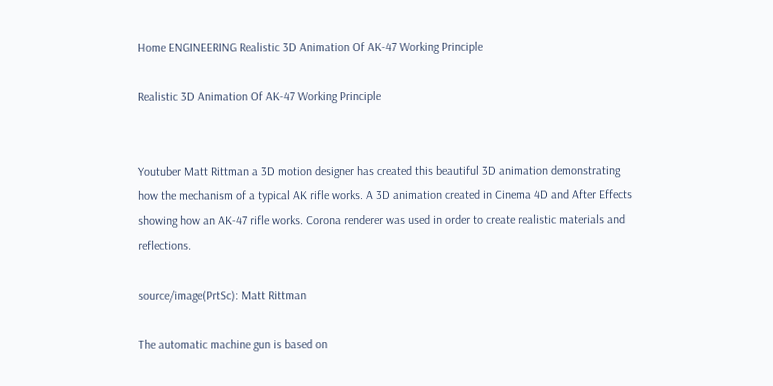Home ENGINEERING Realistic 3D Animation Of AK-47 Working Principle

Realistic 3D Animation Of AK-47 Working Principle


Youtuber Matt Rittman a 3D motion designer has created this beautiful 3D animation demonstrating how the mechanism of a typical AK rifle works. A 3D animation created in Cinema 4D and After Effects showing how an AK-47 rifle works. Corona renderer was used in order to create realistic materials and reflections.

source/image(PrtSc): Matt Rittman

The automatic machine gun is based on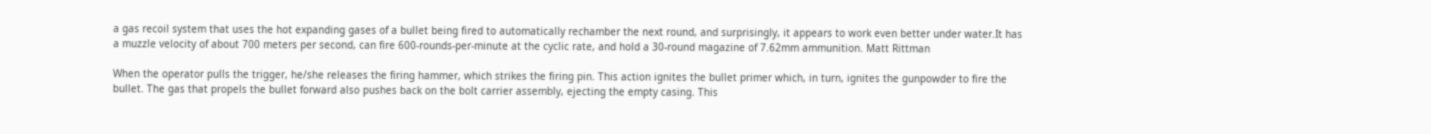a gas recoil system that uses the hot expanding gases of a bullet being fired to automatically rechamber the next round, and surprisingly, it appears to work even better under water.It has a muzzle velocity of about 700 meters per second, can fire 600-rounds-per-minute at the cyclic rate, and hold a 30-round magazine of 7.62mm ammunition. Matt Rittman

When the operator pulls the trigger, he/she releases the firing hammer, which strikes the firing pin. This action ignites the bullet primer which, in turn, ignites the gunpowder to fire the bullet. The gas that propels the bullet forward also pushes back on the bolt carrier assembly, ejecting the empty casing. This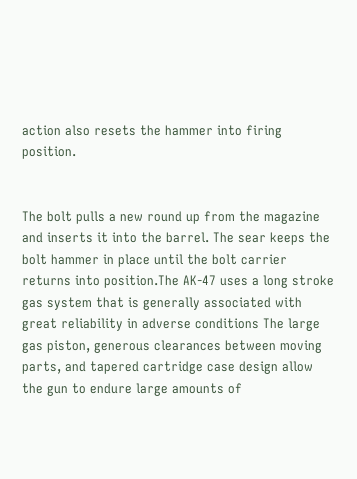action also resets the hammer into firing position.


The bolt pulls a new round up from the magazine and inserts it into the barrel. The sear keeps the bolt hammer in place until the bolt carrier returns into position.The AK-47 uses a long stroke gas system that is generally associated with great reliability in adverse conditions The large gas piston, generous clearances between moving parts, and tapered cartridge case design allow the gun to endure large amounts of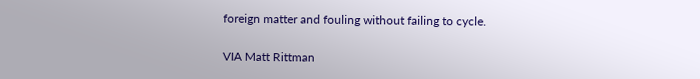foreign matter and fouling without failing to cycle.

VIA Matt Rittman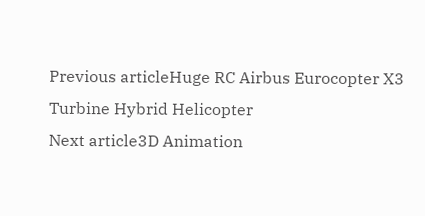Previous articleHuge RC Airbus Eurocopter X3 Turbine Hybrid Helicopter
Next article3D Animation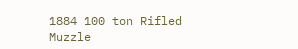1884 100 ton Rifled Muzzle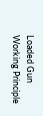Loaded Gun Working Principle